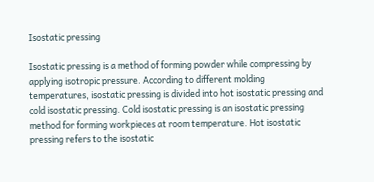Isostatic pressing

Isostatic pressing is a method of forming powder while compressing by applying isotropic pressure. According to different molding temperatures, isostatic pressing is divided into hot isostatic pressing and cold isostatic pressing. Cold isostatic pressing is an isostatic pressing method for forming workpieces at room temperature. Hot isostatic pressing refers to the isostatic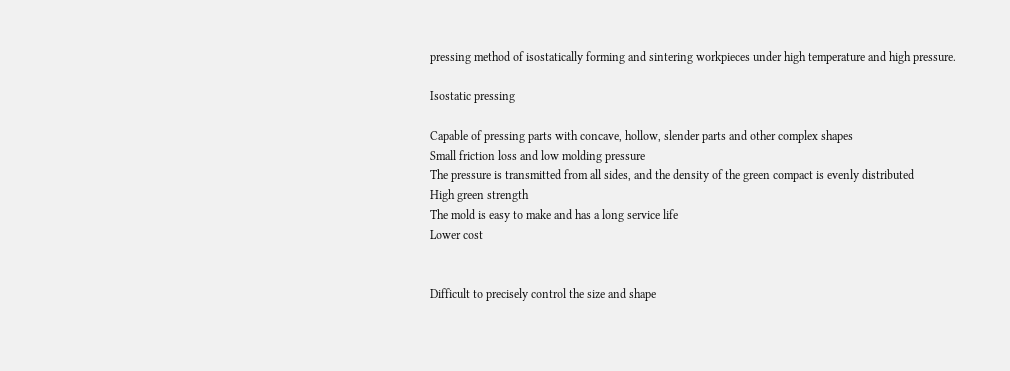pressing method of isostatically forming and sintering workpieces under high temperature and high pressure.

Isostatic pressing

Capable of pressing parts with concave, hollow, slender parts and other complex shapes
Small friction loss and low molding pressure
The pressure is transmitted from all sides, and the density of the green compact is evenly distributed
High green strength
The mold is easy to make and has a long service life
Lower cost


Difficult to precisely control the size and shape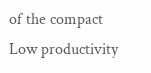of the compact
Low productivity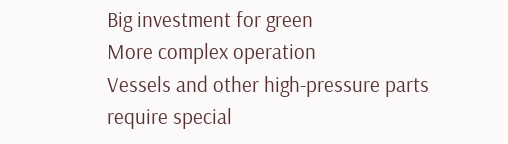Big investment for green
More complex operation
Vessels and other high-pressure parts require special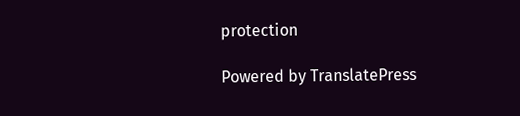protection

Powered by TranslatePress